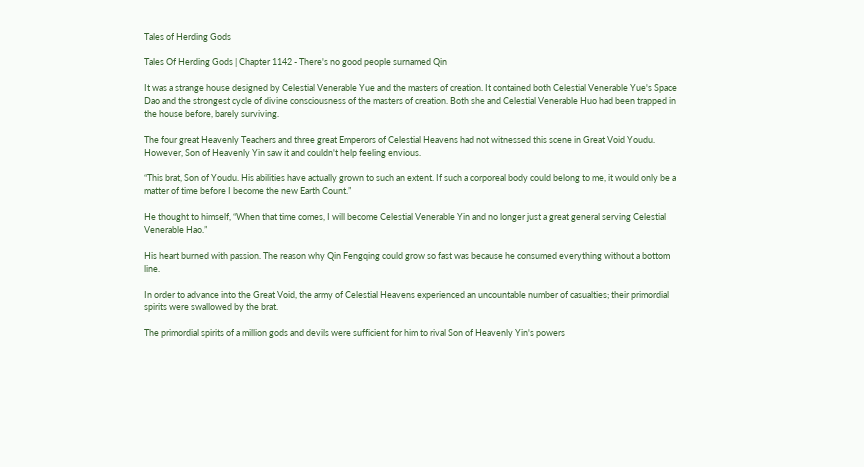Tales of Herding Gods

Tales Of Herding Gods | Chapter 1142 - There's no good people surnamed Qin

It was a strange house designed by Celestial Venerable Yue and the masters of creation. It contained both Celestial Venerable Yue's Space Dao and the strongest cycle of divine consciousness of the masters of creation. Both she and Celestial Venerable Huo had been trapped in the house before, barely surviving.

The four great Heavenly Teachers and three great Emperors of Celestial Heavens had not witnessed this scene in Great Void Youdu. However, Son of Heavenly Yin saw it and couldn't help feeling envious.

“This brat, Son of Youdu. His abilities have actually grown to such an extent. If such a corporeal body could belong to me, it would only be a matter of time before I become the new Earth Count.”

He thought to himself, “When that time comes, I will become Celestial Venerable Yin and no longer just a great general serving Celestial Venerable Hao.”

His heart burned with passion. The reason why Qin Fengqing could grow so fast was because he consumed everything without a bottom line.

In order to advance into the Great Void, the army of Celestial Heavens experienced an uncountable number of casualties; their primordial spirits were swallowed by the brat.

The primordial spirits of a million gods and devils were sufficient for him to rival Son of Heavenly Yin's powers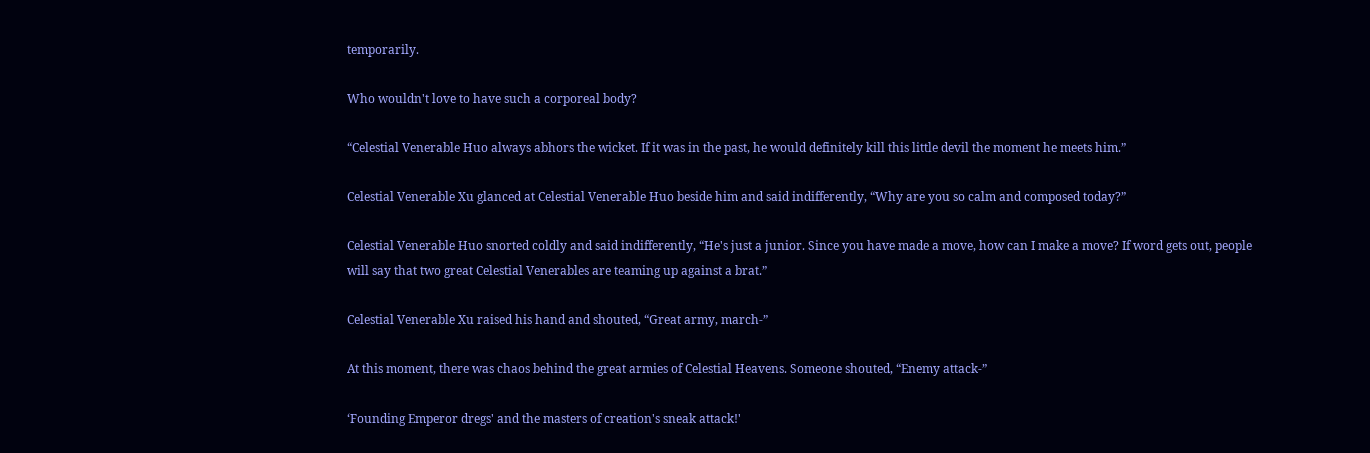temporarily.

Who wouldn't love to have such a corporeal body?

“Celestial Venerable Huo always abhors the wicket. If it was in the past, he would definitely kill this little devil the moment he meets him.”

Celestial Venerable Xu glanced at Celestial Venerable Huo beside him and said indifferently, “Why are you so calm and composed today?”

Celestial Venerable Huo snorted coldly and said indifferently, “He's just a junior. Since you have made a move, how can I make a move? If word gets out, people will say that two great Celestial Venerables are teaming up against a brat.”

Celestial Venerable Xu raised his hand and shouted, “Great army, march-”

At this moment, there was chaos behind the great armies of Celestial Heavens. Someone shouted, “Enemy attack-”

‘Founding Emperor dregs' and the masters of creation's sneak attack!'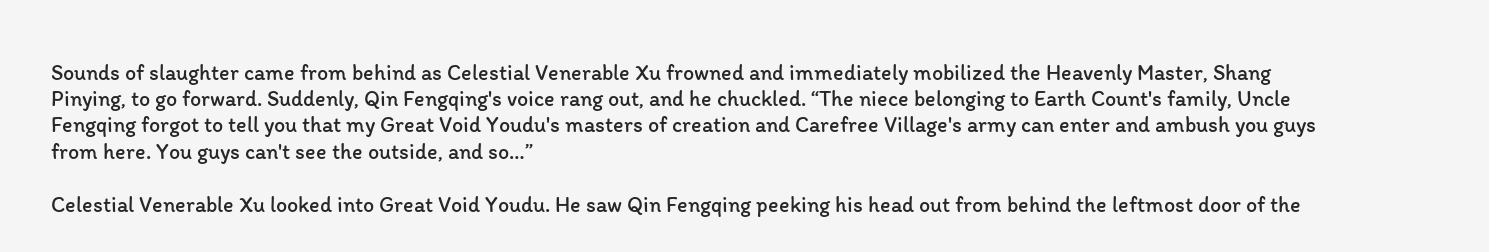Sounds of slaughter came from behind as Celestial Venerable Xu frowned and immediately mobilized the Heavenly Master, Shang Pinying, to go forward. Suddenly, Qin Fengqing's voice rang out, and he chuckled. “The niece belonging to Earth Count's family, Uncle Fengqing forgot to tell you that my Great Void Youdu's masters of creation and Carefree Village's army can enter and ambush you guys from here. You guys can't see the outside, and so…”

Celestial Venerable Xu looked into Great Void Youdu. He saw Qin Fengqing peeking his head out from behind the leftmost door of the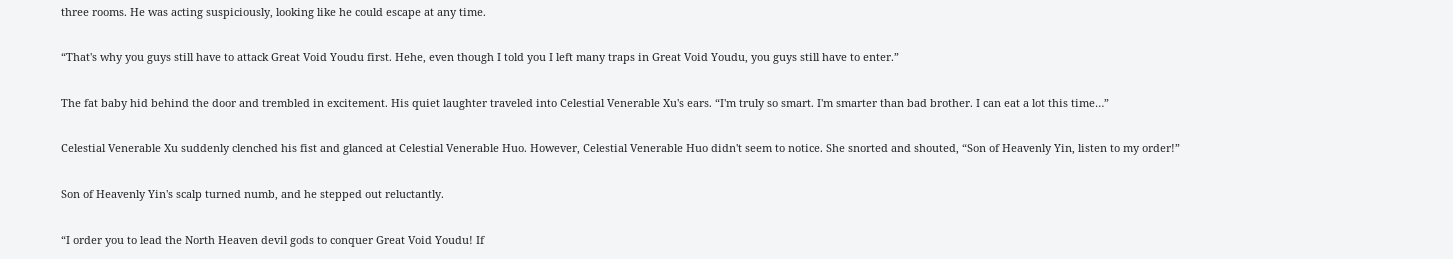three rooms. He was acting suspiciously, looking like he could escape at any time.

“That's why you guys still have to attack Great Void Youdu first. Hehe, even though I told you I left many traps in Great Void Youdu, you guys still have to enter.”

The fat baby hid behind the door and trembled in excitement. His quiet laughter traveled into Celestial Venerable Xu's ears. “I'm truly so smart. I'm smarter than bad brother. I can eat a lot this time…”

Celestial Venerable Xu suddenly clenched his fist and glanced at Celestial Venerable Huo. However, Celestial Venerable Huo didn't seem to notice. She snorted and shouted, “Son of Heavenly Yin, listen to my order!”

Son of Heavenly Yin's scalp turned numb, and he stepped out reluctantly.

“I order you to lead the North Heaven devil gods to conquer Great Void Youdu! If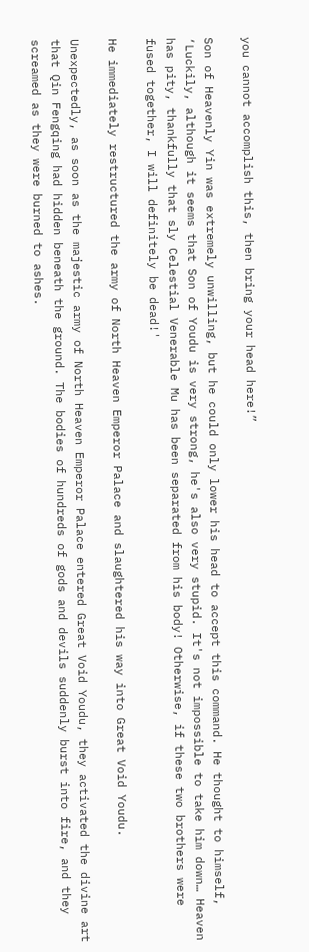you cannot accomplish this, then bring your head here!”

Son of Heavenly Yin was extremely unwilling, but he could only lower his head to accept this command. He thought to himself, ‘Luckily, although it seems that Son of Youdu is very strong, he's also very stupid. It's not impossible to take him down… Heaven has pity, thankfully that sly Celestial Venerable Mu has been separated from his body! Otherwise, if these two brothers were fused together, I will definitely be dead!'

He immediately restructured the army of North Heaven Emperor Palace and slaughtered his way into Great Void Youdu.

Unexpectedly, as soon as the majestic army of North Heaven Emperor Palace entered Great Void Youdu, they activated the divine art that Qin Fengqing had hidden beneath the ground. The bodies of hundreds of gods and devils suddenly burst into fire, and they screamed as they were burned to ashes.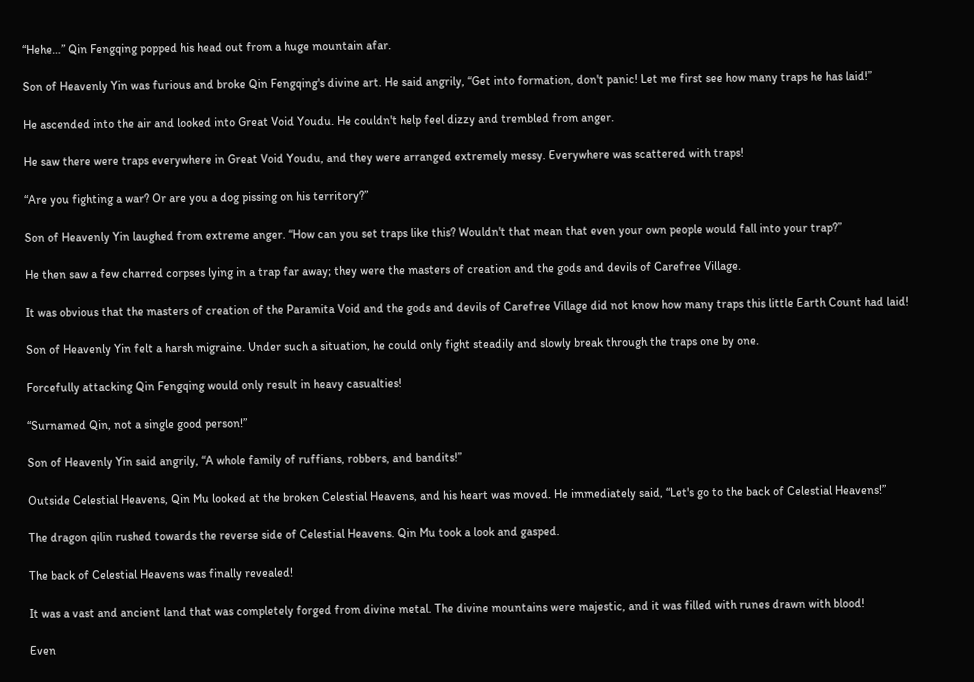“Hehe…” Qin Fengqing popped his head out from a huge mountain afar.

Son of Heavenly Yin was furious and broke Qin Fengqing's divine art. He said angrily, “Get into formation, don't panic! Let me first see how many traps he has laid!”

He ascended into the air and looked into Great Void Youdu. He couldn't help feel dizzy and trembled from anger.

He saw there were traps everywhere in Great Void Youdu, and they were arranged extremely messy. Everywhere was scattered with traps!

“Are you fighting a war? Or are you a dog pissing on his territory?”

Son of Heavenly Yin laughed from extreme anger. “How can you set traps like this? Wouldn't that mean that even your own people would fall into your trap?”

He then saw a few charred corpses lying in a trap far away; they were the masters of creation and the gods and devils of Carefree Village.

It was obvious that the masters of creation of the Paramita Void and the gods and devils of Carefree Village did not know how many traps this little Earth Count had laid!

Son of Heavenly Yin felt a harsh migraine. Under such a situation, he could only fight steadily and slowly break through the traps one by one.

Forcefully attacking Qin Fengqing would only result in heavy casualties!

“Surnamed Qin, not a single good person!”

Son of Heavenly Yin said angrily, “A whole family of ruffians, robbers, and bandits!”

Outside Celestial Heavens, Qin Mu looked at the broken Celestial Heavens, and his heart was moved. He immediately said, “Let's go to the back of Celestial Heavens!”

The dragon qilin rushed towards the reverse side of Celestial Heavens. Qin Mu took a look and gasped.

The back of Celestial Heavens was finally revealed!

It was a vast and ancient land that was completely forged from divine metal. The divine mountains were majestic, and it was filled with runes drawn with blood!

Even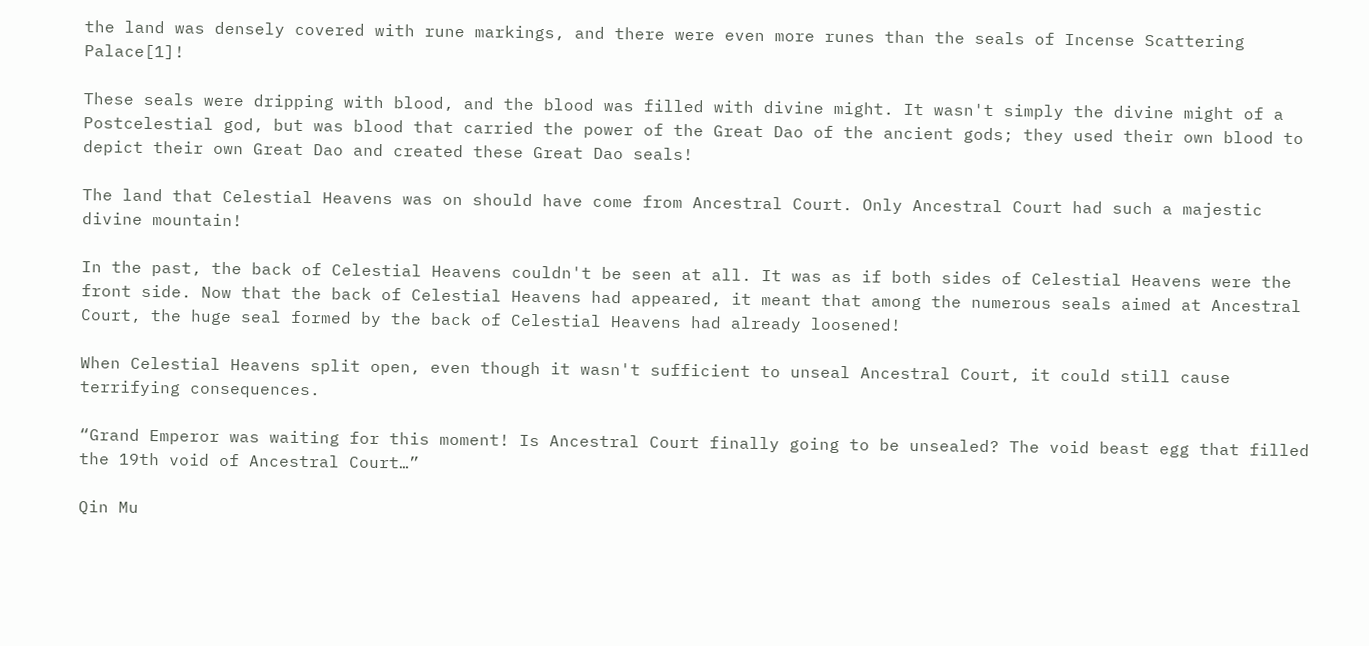the land was densely covered with rune markings, and there were even more runes than the seals of Incense Scattering Palace[1]!

These seals were dripping with blood, and the blood was filled with divine might. It wasn't simply the divine might of a Postcelestial god, but was blood that carried the power of the Great Dao of the ancient gods; they used their own blood to depict their own Great Dao and created these Great Dao seals!

The land that Celestial Heavens was on should have come from Ancestral Court. Only Ancestral Court had such a majestic divine mountain!

In the past, the back of Celestial Heavens couldn't be seen at all. It was as if both sides of Celestial Heavens were the front side. Now that the back of Celestial Heavens had appeared, it meant that among the numerous seals aimed at Ancestral Court, the huge seal formed by the back of Celestial Heavens had already loosened!

When Celestial Heavens split open, even though it wasn't sufficient to unseal Ancestral Court, it could still cause terrifying consequences.

“Grand Emperor was waiting for this moment! Is Ancestral Court finally going to be unsealed? The void beast egg that filled the 19th void of Ancestral Court…”

Qin Mu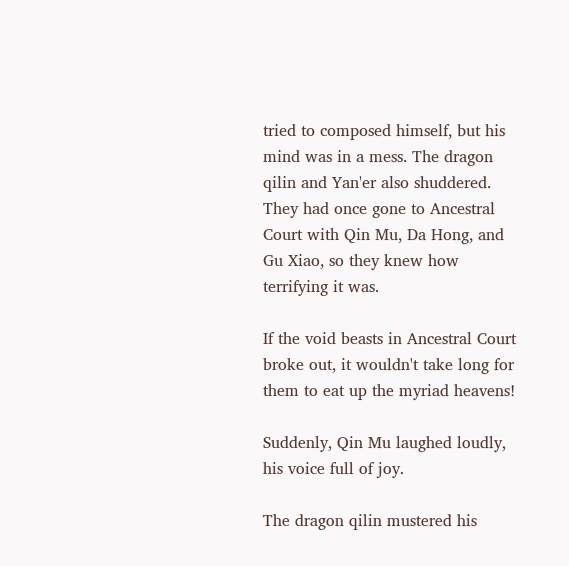tried to composed himself, but his mind was in a mess. The dragon qilin and Yan'er also shuddered. They had once gone to Ancestral Court with Qin Mu, Da Hong, and Gu Xiao, so they knew how terrifying it was.

If the void beasts in Ancestral Court broke out, it wouldn't take long for them to eat up the myriad heavens!

Suddenly, Qin Mu laughed loudly, his voice full of joy.

The dragon qilin mustered his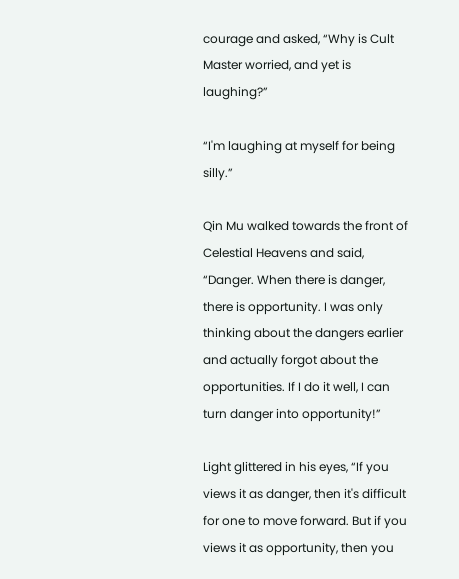courage and asked, “Why is Cult Master worried, and yet is laughing?”

“I'm laughing at myself for being silly.”

Qin Mu walked towards the front of Celestial Heavens and said, “Danger. When there is danger, there is opportunity. I was only thinking about the dangers earlier and actually forgot about the opportunities. If I do it well, I can turn danger into opportunity!”

Light glittered in his eyes, “If you views it as danger, then it's difficult for one to move forward. But if you views it as opportunity, then you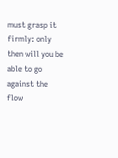must grasp it firmly: only then will you be able to go against the flow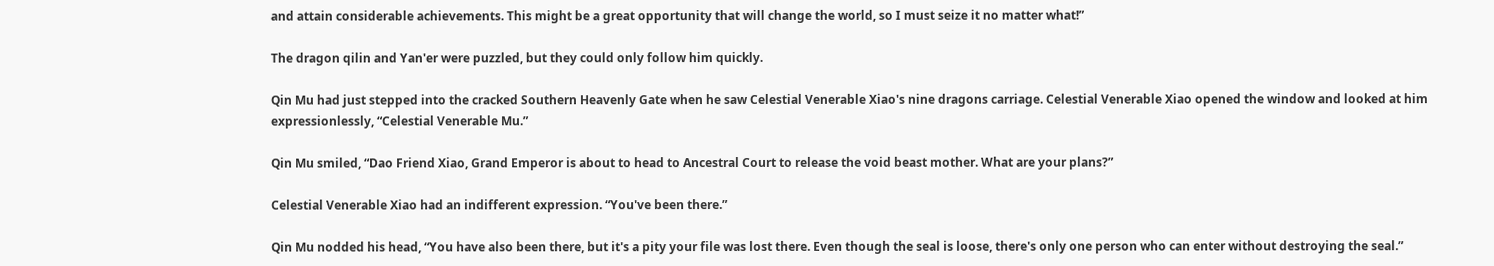and attain considerable achievements. This might be a great opportunity that will change the world, so I must seize it no matter what!”

The dragon qilin and Yan'er were puzzled, but they could only follow him quickly.

Qin Mu had just stepped into the cracked Southern Heavenly Gate when he saw Celestial Venerable Xiao's nine dragons carriage. Celestial Venerable Xiao opened the window and looked at him expressionlessly, “Celestial Venerable Mu.”

Qin Mu smiled, “Dao Friend Xiao, Grand Emperor is about to head to Ancestral Court to release the void beast mother. What are your plans?”

Celestial Venerable Xiao had an indifferent expression. “You've been there.”

Qin Mu nodded his head, “You have also been there, but it's a pity your file was lost there. Even though the seal is loose, there's only one person who can enter without destroying the seal.”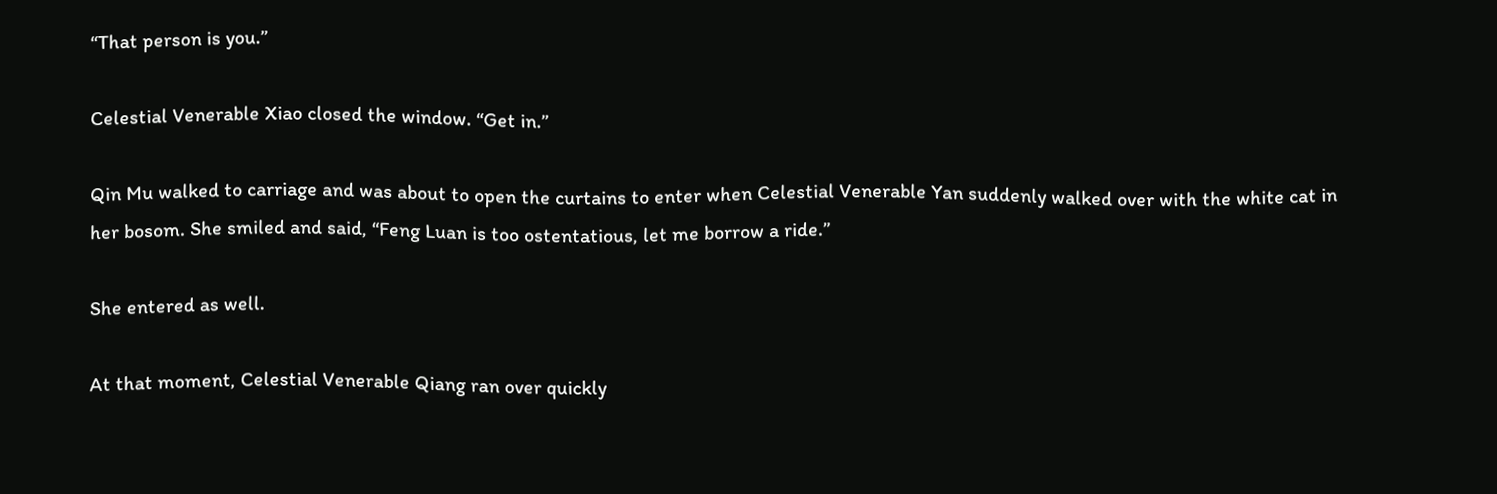“That person is you.”

Celestial Venerable Xiao closed the window. “Get in.”

Qin Mu walked to carriage and was about to open the curtains to enter when Celestial Venerable Yan suddenly walked over with the white cat in her bosom. She smiled and said, “Feng Luan is too ostentatious, let me borrow a ride.”

She entered as well.

At that moment, Celestial Venerable Qiang ran over quickly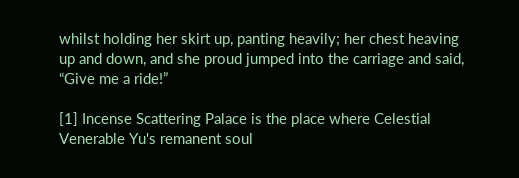whilst holding her skirt up, panting heavily; her chest heaving up and down, and she proud jumped into the carriage and said, “Give me a ride!”

[1] Incense Scattering Palace is the place where Celestial Venerable Yu's remanent soul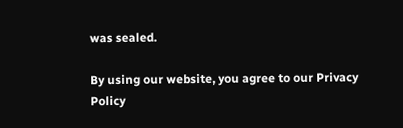was sealed.

By using our website, you agree to our Privacy Policy